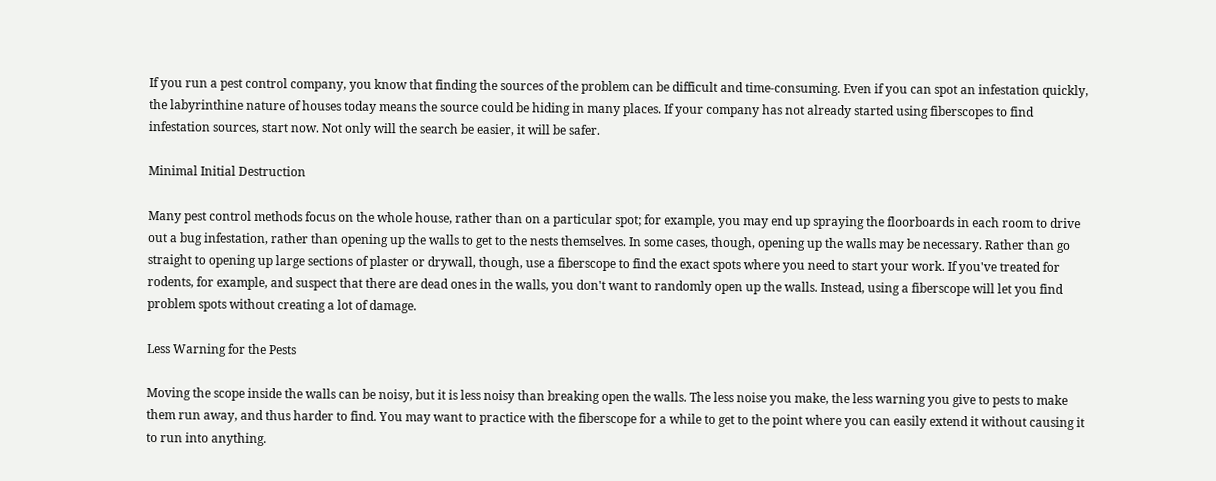If you run a pest control company, you know that finding the sources of the problem can be difficult and time-consuming. Even if you can spot an infestation quickly, the labyrinthine nature of houses today means the source could be hiding in many places. If your company has not already started using fiberscopes to find infestation sources, start now. Not only will the search be easier, it will be safer.

Minimal Initial Destruction

Many pest control methods focus on the whole house, rather than on a particular spot; for example, you may end up spraying the floorboards in each room to drive out a bug infestation, rather than opening up the walls to get to the nests themselves. In some cases, though, opening up the walls may be necessary. Rather than go straight to opening up large sections of plaster or drywall, though, use a fiberscope to find the exact spots where you need to start your work. If you've treated for rodents, for example, and suspect that there are dead ones in the walls, you don't want to randomly open up the walls. Instead, using a fiberscope will let you find problem spots without creating a lot of damage.

Less Warning for the Pests

Moving the scope inside the walls can be noisy, but it is less noisy than breaking open the walls. The less noise you make, the less warning you give to pests to make them run away, and thus harder to find. You may want to practice with the fiberscope for a while to get to the point where you can easily extend it without causing it to run into anything.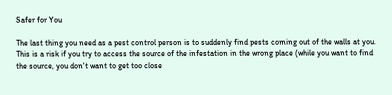Safer for You

The last thing you need as a pest control person is to suddenly find pests coming out of the walls at you. This is a risk if you try to access the source of the infestation in the wrong place (while you want to find the source, you don't want to get too close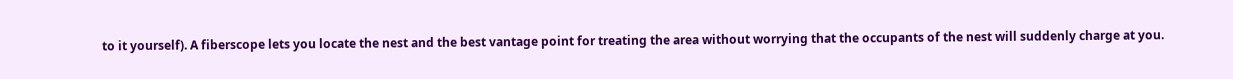to it yourself). A fiberscope lets you locate the nest and the best vantage point for treating the area without worrying that the occupants of the nest will suddenly charge at you.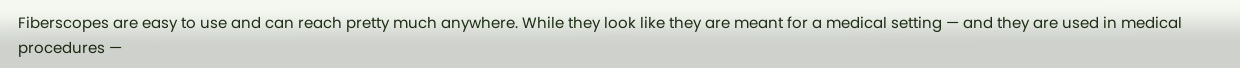Fiberscopes are easy to use and can reach pretty much anywhere. While they look like they are meant for a medical setting — and they are used in medical procedures —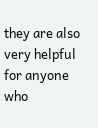they are also very helpful for anyone who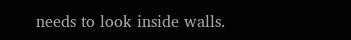needs to look inside walls.